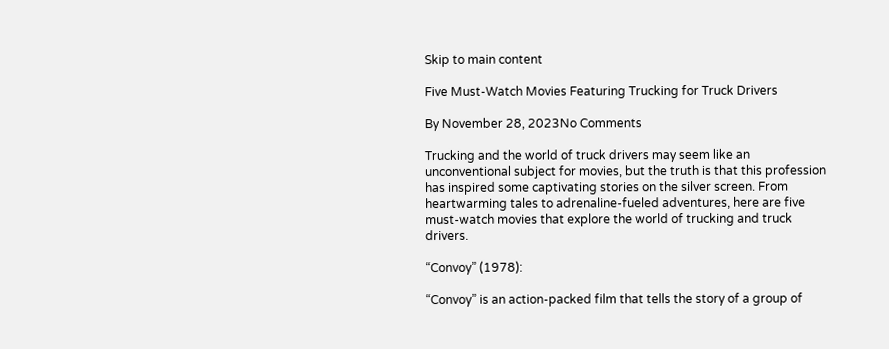Skip to main content

Five Must-Watch Movies Featuring Trucking for Truck Drivers

By November 28, 2023No Comments

Trucking and the world of truck drivers may seem like an unconventional subject for movies, but the truth is that this profession has inspired some captivating stories on the silver screen. From heartwarming tales to adrenaline-fueled adventures, here are five must-watch movies that explore the world of trucking and truck drivers.

“Convoy” (1978):

“Convoy” is an action-packed film that tells the story of a group of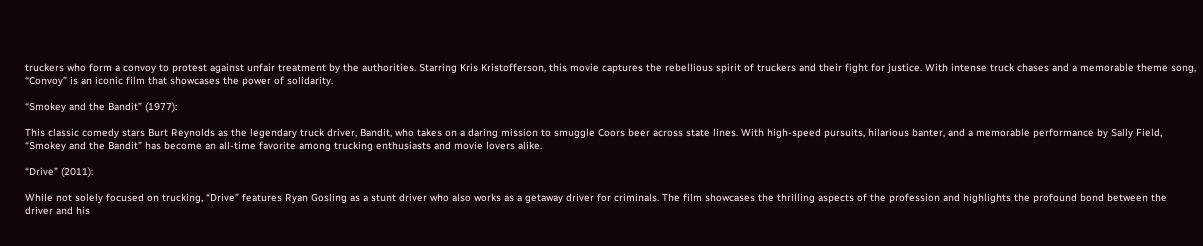truckers who form a convoy to protest against unfair treatment by the authorities. Starring Kris Kristofferson, this movie captures the rebellious spirit of truckers and their fight for justice. With intense truck chases and a memorable theme song, “Convoy” is an iconic film that showcases the power of solidarity.

“Smokey and the Bandit” (1977):

This classic comedy stars Burt Reynolds as the legendary truck driver, Bandit, who takes on a daring mission to smuggle Coors beer across state lines. With high-speed pursuits, hilarious banter, and a memorable performance by Sally Field, “Smokey and the Bandit” has become an all-time favorite among trucking enthusiasts and movie lovers alike.

“Drive” (2011):

While not solely focused on trucking, “Drive” features Ryan Gosling as a stunt driver who also works as a getaway driver for criminals. The film showcases the thrilling aspects of the profession and highlights the profound bond between the driver and his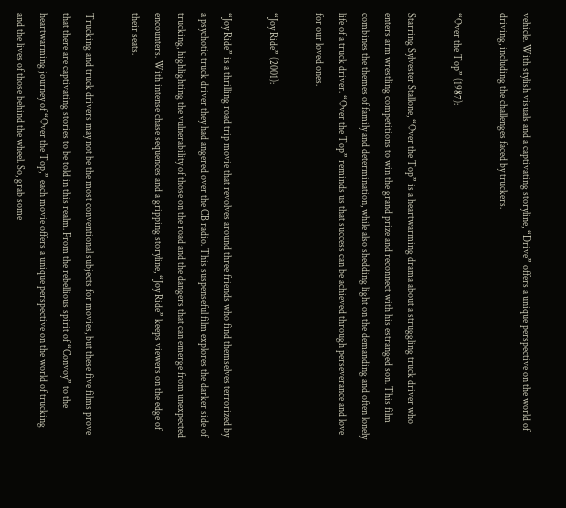vehicle. With stylish visuals and a captivating storyline, “Drive” offers a unique perspective on the world of driving, including the challenges faced by truckers.

“Over the Top” (1987):

Starring Sylvester Stallone, “Over the Top” is a heartwarming drama about a struggling truck driver who enters arm wrestling competitions to win the grand prize and reconnect with his estranged son. This film combines the themes of family and determination, while also shedding light on the demanding and often lonely life of a truck driver. “Over the Top” reminds us that success can be achieved through perseverance and love for our loved ones.

“Joy Ride” (2001):

“Joy Ride” is a thrilling road trip movie that revolves around three friends who find themselves terrorized by a psychotic truck driver they had angered over the CB radio. This suspenseful film explores the darker side of trucking, highlighting the vulnerability of those on the road and the dangers that can emerge from unexpected encounters. With intense chase sequences and a gripping storyline, “Joy Ride” keeps viewers on the edge of their seats.

Trucking and truck drivers may not be the most conventional subjects for movies, but these five films prove that there are captivating stories to be told in this realm. From the rebellious spirit of “Convoy” to the heartwarming journey of “Over the Top,” each movie offers a unique perspective on the world of trucking and the lives of those behind the wheel. So, grab some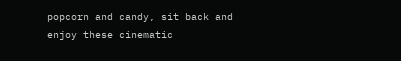popcorn and candy, sit back and enjoy these cinematic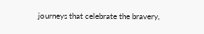journeys that celebrate the bravery,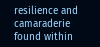resilience and camaraderie found within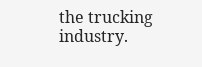the trucking industry.